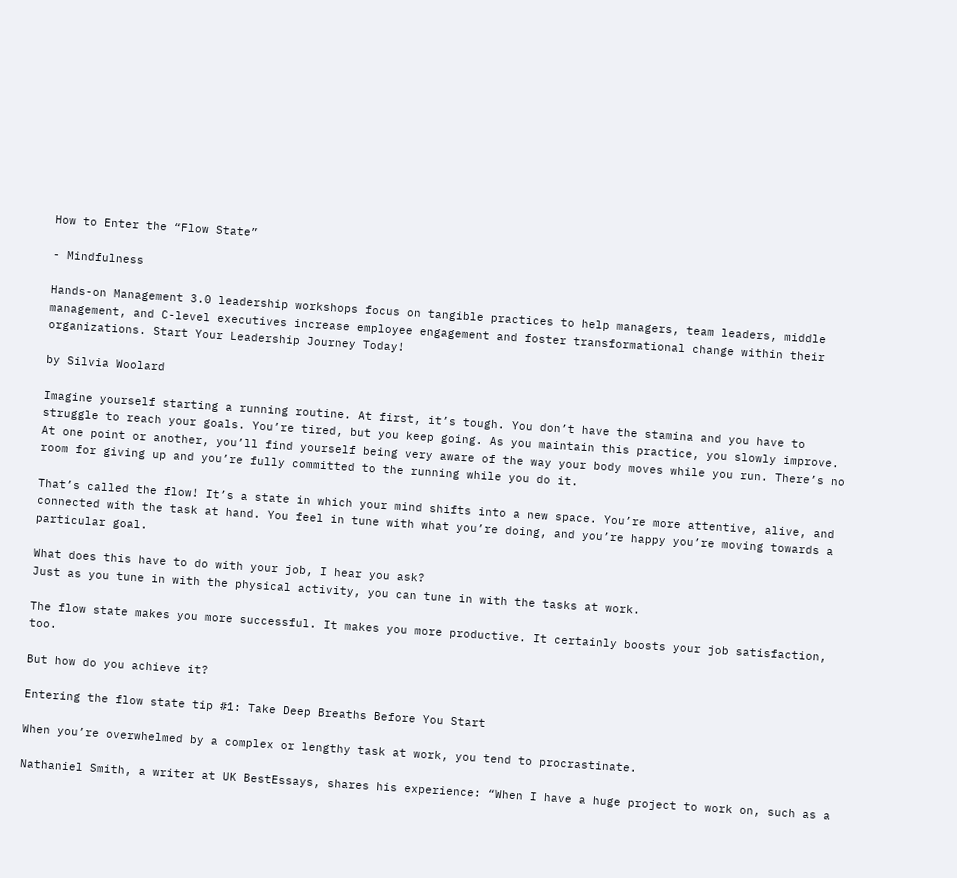How to Enter the “Flow State”

- Mindfulness

Hands-on Management 3.0 leadership workshops focus on tangible practices to help managers, team leaders, middle management, and C-level executives increase employee engagement and foster transformational change within their organizations. Start Your Leadership Journey Today!

by Silvia Woolard

Imagine yourself starting a running routine. At first, it’s tough. You don’t have the stamina and you have to struggle to reach your goals. You’re tired, but you keep going. As you maintain this practice, you slowly improve. At one point or another, you’ll find yourself being very aware of the way your body moves while you run. There’s no room for giving up and you’re fully committed to the running while you do it.

That’s called the flow! It’s a state in which your mind shifts into a new space. You’re more attentive, alive, and connected with the task at hand. You feel in tune with what you’re doing, and you’re happy you’re moving towards a particular goal.

What does this have to do with your job, I hear you ask?
Just as you tune in with the physical activity, you can tune in with the tasks at work.

The flow state makes you more successful. It makes you more productive. It certainly boosts your job satisfaction, too.

But how do you achieve it?

Entering the flow state tip #1: Take Deep Breaths Before You Start

When you’re overwhelmed by a complex or lengthy task at work, you tend to procrastinate.

Nathaniel Smith, a writer at UK BestEssays, shares his experience: “When I have a huge project to work on, such as a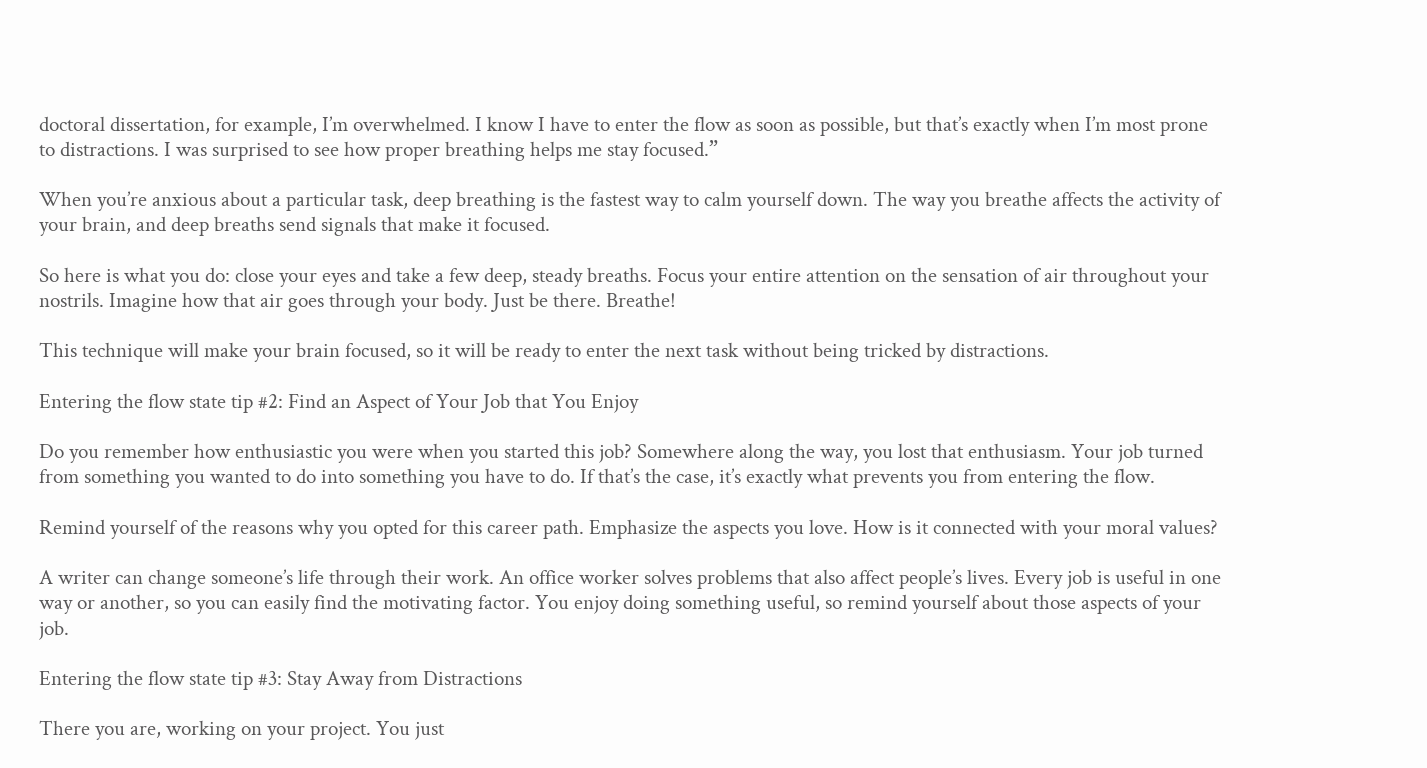doctoral dissertation, for example, I’m overwhelmed. I know I have to enter the flow as soon as possible, but that’s exactly when I’m most prone to distractions. I was surprised to see how proper breathing helps me stay focused.”

When you’re anxious about a particular task, deep breathing is the fastest way to calm yourself down. The way you breathe affects the activity of your brain, and deep breaths send signals that make it focused.

So here is what you do: close your eyes and take a few deep, steady breaths. Focus your entire attention on the sensation of air throughout your nostrils. Imagine how that air goes through your body. Just be there. Breathe!

This technique will make your brain focused, so it will be ready to enter the next task without being tricked by distractions.

Entering the flow state tip #2: Find an Aspect of Your Job that You Enjoy

Do you remember how enthusiastic you were when you started this job? Somewhere along the way, you lost that enthusiasm. Your job turned from something you wanted to do into something you have to do. If that’s the case, it’s exactly what prevents you from entering the flow.

Remind yourself of the reasons why you opted for this career path. Emphasize the aspects you love. How is it connected with your moral values?

A writer can change someone’s life through their work. An office worker solves problems that also affect people’s lives. Every job is useful in one way or another, so you can easily find the motivating factor. You enjoy doing something useful, so remind yourself about those aspects of your job.

Entering the flow state tip #3: Stay Away from Distractions

There you are, working on your project. You just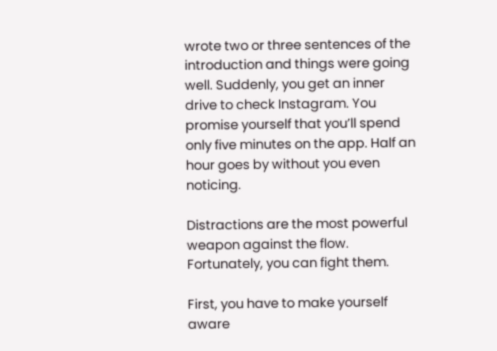wrote two or three sentences of the introduction and things were going well. Suddenly, you get an inner drive to check Instagram. You promise yourself that you’ll spend only five minutes on the app. Half an hour goes by without you even noticing.

Distractions are the most powerful weapon against the flow. Fortunately, you can fight them.

First, you have to make yourself aware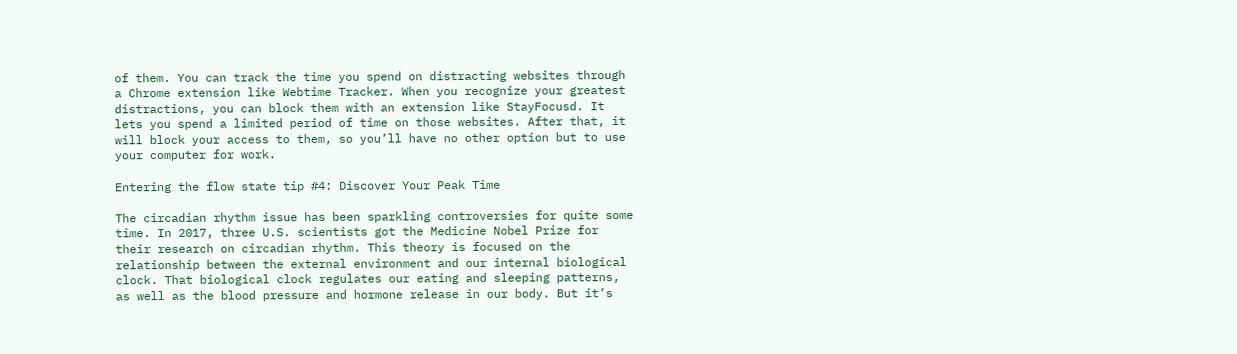of them. You can track the time you spend on distracting websites through a Chrome extension like Webtime Tracker. When you recognize your greatest distractions, you can block them with an extension like StayFocusd. It lets you spend a limited period of time on those websites. After that, it will block your access to them, so you’ll have no other option but to use your computer for work.

Entering the flow state tip #4: Discover Your Peak Time

The circadian rhythm issue has been sparkling controversies for quite some time. In 2017, three U.S. scientists got the Medicine Nobel Prize for their research on circadian rhythm. This theory is focused on the relationship between the external environment and our internal biological clock. That biological clock regulates our eating and sleeping patterns, as well as the blood pressure and hormone release in our body. But it’s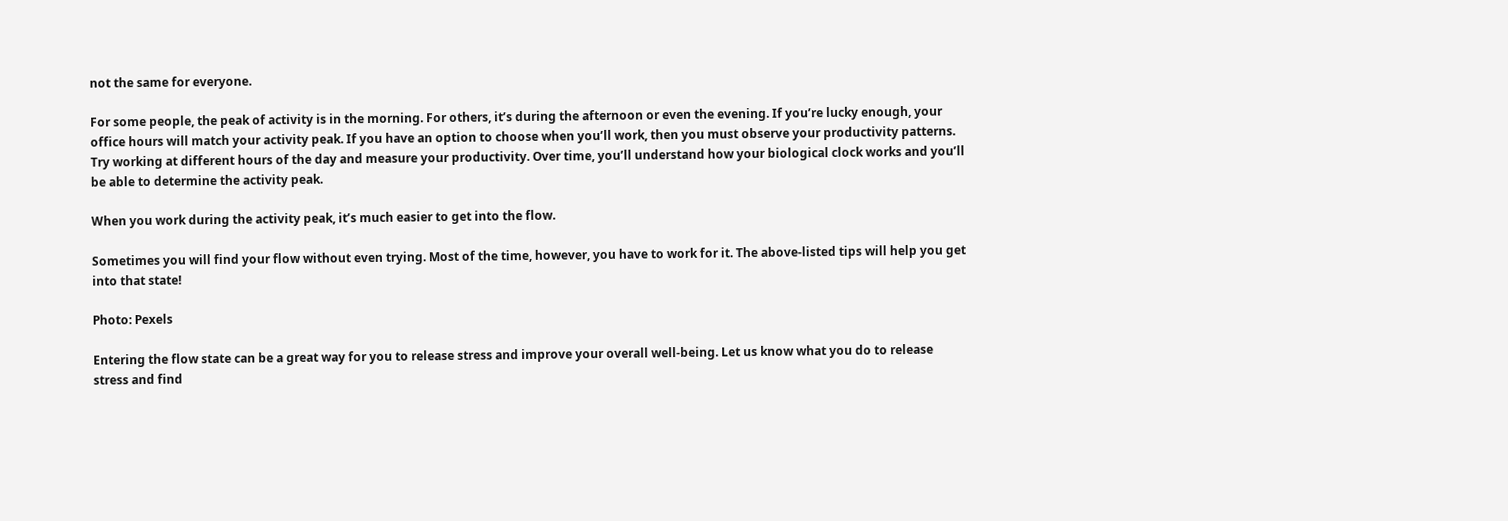not the same for everyone.

For some people, the peak of activity is in the morning. For others, it’s during the afternoon or even the evening. If you’re lucky enough, your office hours will match your activity peak. If you have an option to choose when you’ll work, then you must observe your productivity patterns. Try working at different hours of the day and measure your productivity. Over time, you’ll understand how your biological clock works and you’ll be able to determine the activity peak.

When you work during the activity peak, it’s much easier to get into the flow.

Sometimes you will find your flow without even trying. Most of the time, however, you have to work for it. The above-listed tips will help you get into that state!

Photo: Pexels

Entering the flow state can be a great way for you to release stress and improve your overall well-being. Let us know what you do to release stress and find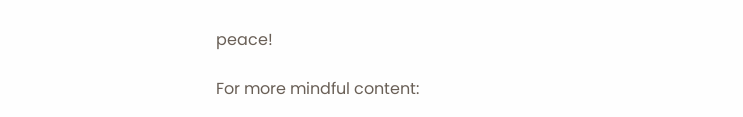peace!

For more mindful content: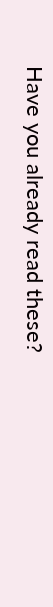Have you already read these?